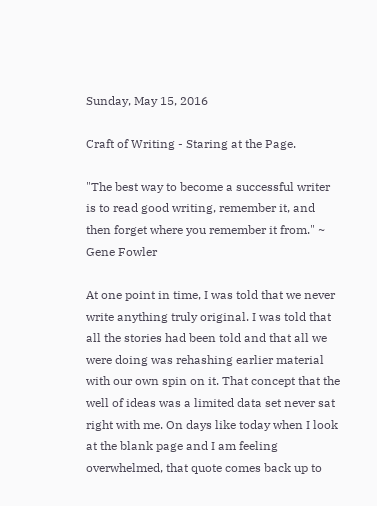Sunday, May 15, 2016

Craft of Writing - Staring at the Page.

"The best way to become a successful writer is to read good writing, remember it, and then forget where you remember it from." ~ Gene Fowler

At one point in time, I was told that we never write anything truly original. I was told that all the stories had been told and that all we were doing was rehashing earlier material with our own spin on it. That concept that the well of ideas was a limited data set never sat right with me. On days like today when I look at the blank page and I am feeling overwhelmed, that quote comes back up to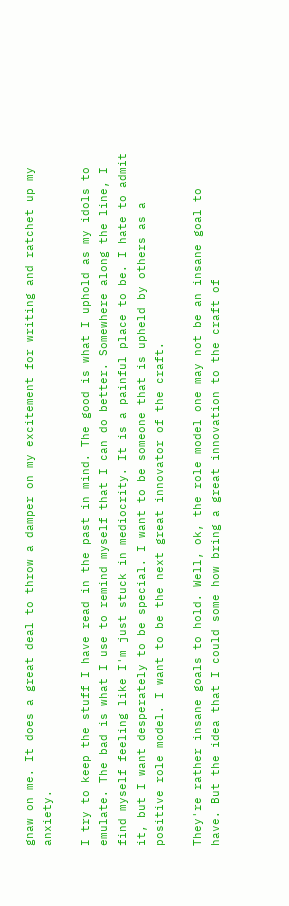gnaw on me. It does a great deal to throw a damper on my excitement for writing and ratchet up my anxiety.

I try to keep the stuff I have read in the past in mind. The good is what I uphold as my idols to emulate. The bad is what I use to remind myself that I can do better. Somewhere along the line, I find myself feeling like I'm just stuck in mediocrity. It is a painful place to be. I hate to admit it, but I want desperately to be special. I want to be someone that is upheld by others as a positive role model. I want to be the next great innovator of the craft.

They're rather insane goals to hold. Well, ok, the role model one may not be an insane goal to have. But the idea that I could some how bring a great innovation to the craft of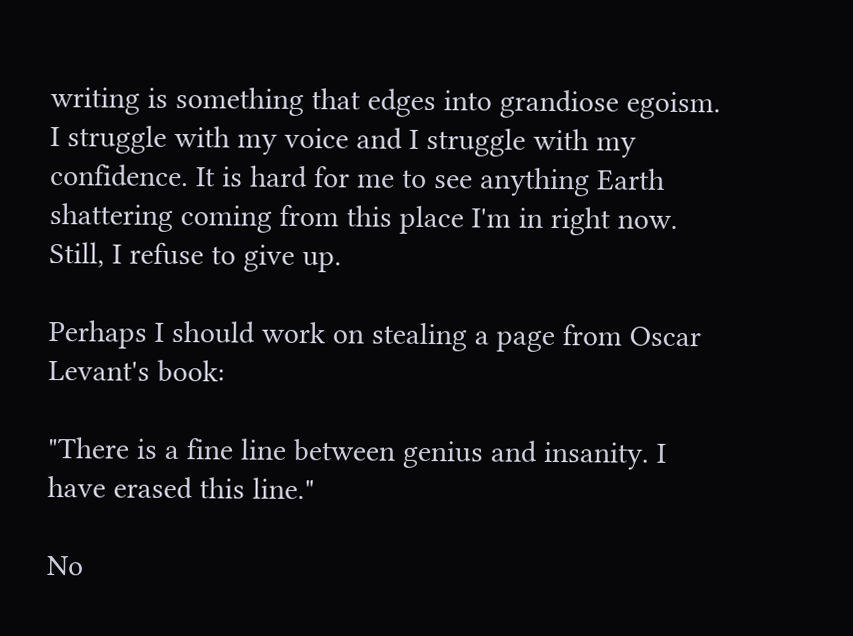writing is something that edges into grandiose egoism. I struggle with my voice and I struggle with my confidence. It is hard for me to see anything Earth shattering coming from this place I'm in right now. Still, I refuse to give up.

Perhaps I should work on stealing a page from Oscar Levant's book:

"There is a fine line between genius and insanity. I have erased this line."

No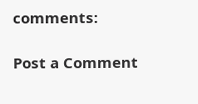comments:

Post a Comment